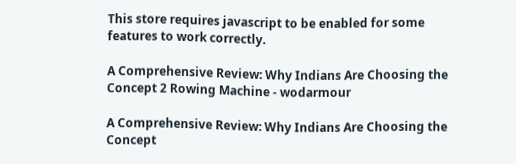This store requires javascript to be enabled for some features to work correctly.

A Comprehensive Review: Why Indians Are Choosing the Concept 2 Rowing Machine - wodarmour

A Comprehensive Review: Why Indians Are Choosing the Concept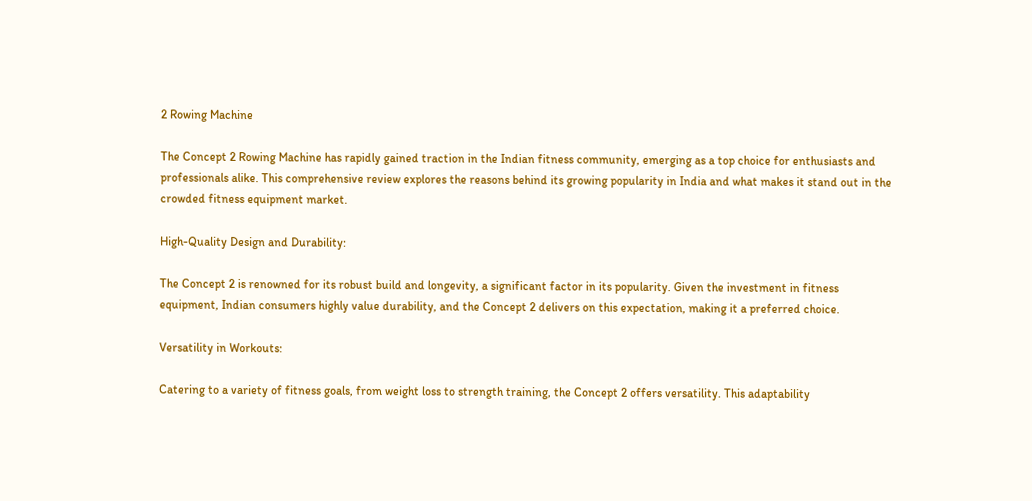2 Rowing Machine

The Concept 2 Rowing Machine has rapidly gained traction in the Indian fitness community, emerging as a top choice for enthusiasts and professionals alike. This comprehensive review explores the reasons behind its growing popularity in India and what makes it stand out in the crowded fitness equipment market.

High-Quality Design and Durability:

The Concept 2 is renowned for its robust build and longevity, a significant factor in its popularity. Given the investment in fitness equipment, Indian consumers highly value durability, and the Concept 2 delivers on this expectation, making it a preferred choice.

Versatility in Workouts:

Catering to a variety of fitness goals, from weight loss to strength training, the Concept 2 offers versatility. This adaptability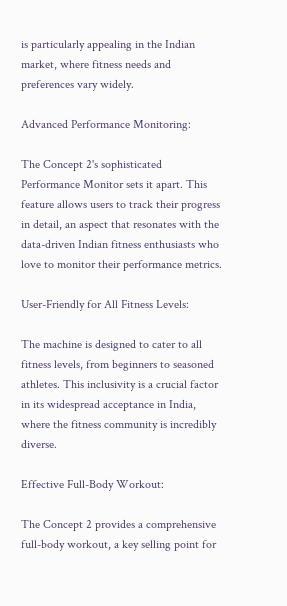is particularly appealing in the Indian market, where fitness needs and preferences vary widely.

Advanced Performance Monitoring:

The Concept 2's sophisticated Performance Monitor sets it apart. This feature allows users to track their progress in detail, an aspect that resonates with the data-driven Indian fitness enthusiasts who love to monitor their performance metrics.

User-Friendly for All Fitness Levels:

The machine is designed to cater to all fitness levels, from beginners to seasoned athletes. This inclusivity is a crucial factor in its widespread acceptance in India, where the fitness community is incredibly diverse.

Effective Full-Body Workout:

The Concept 2 provides a comprehensive full-body workout, a key selling point for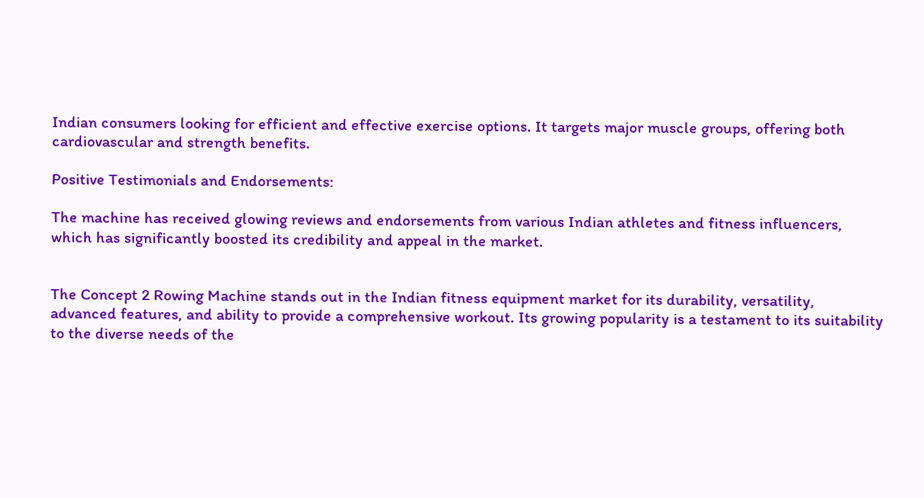Indian consumers looking for efficient and effective exercise options. It targets major muscle groups, offering both cardiovascular and strength benefits.

Positive Testimonials and Endorsements:

The machine has received glowing reviews and endorsements from various Indian athletes and fitness influencers, which has significantly boosted its credibility and appeal in the market.


The Concept 2 Rowing Machine stands out in the Indian fitness equipment market for its durability, versatility, advanced features, and ability to provide a comprehensive workout. Its growing popularity is a testament to its suitability to the diverse needs of the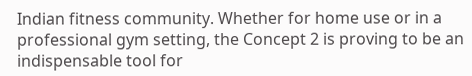Indian fitness community. Whether for home use or in a professional gym setting, the Concept 2 is proving to be an indispensable tool for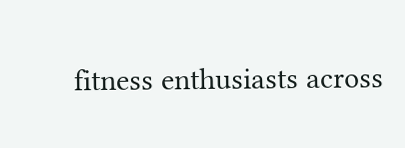fitness enthusiasts across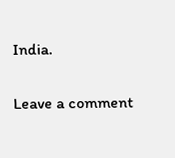India.

Leave a comment